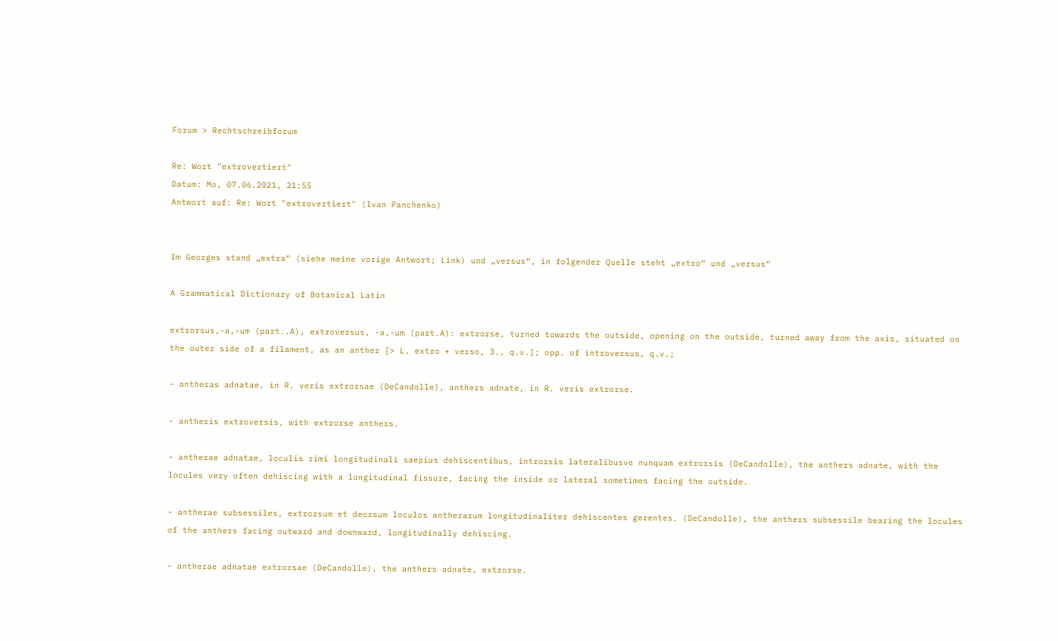Forum > Rechtschreibforum

Re: Wort "extrovertiert"
Datum: Mo, 07.06.2021, 21:55
Antwort auf: Re: Wort "extrovertiert" (Ivan Panchenko)


Im Georges stand „extra“ (siehe meine vorige Antwort; Link) und „versus“, in folgender Quelle steht „extro“ und „versus“

A Grammatical Dictionary of Botanical Latin

extrorsus,-a,-um (part..A), extroversus, -a,-um (part.A): extrorse, turned towards the outside, opening on the outside, turned away from the axis, situated on the outer side of a filament, as an anther [> L. extro + verso, 3., q.v.]; opp. of introversus, q.v.;

- antheras adnatae, in R. veris extrorsae (DeCandolle), anthers adnate, in R. veris extrorse.

- antheris extroversis, with extrorse anthers.

- antherae adnatae, loculis rimi longitudinali saepius dehiscentibus, introrsis lateralibusve nunquam extrorsis (DeCandolle), the anthers adnate, with the locules very often dehiscing with a longitudinal fissure, facing the inside or lateral sometimes facing the outside.

- antherae subsessiles, extrorsum et deorsum loculos antherarum longitudinaliter dehiscentes gerentes. (DeCandolle), the anthers subsessile bearing the locules of the anthers facing outward and downward, longitudinally dehiscing.

- antherae adnatae extrorsae (DeCandolle), the anthers adnate, extrorse.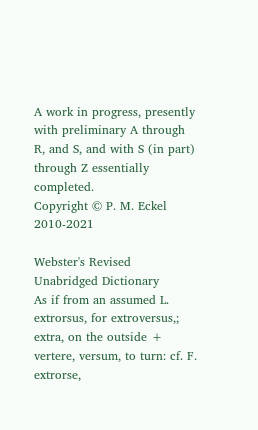A work in progress, presently with preliminary A through R, and S, and with S (in part) through Z essentially completed.
Copyright © P. M. Eckel 2010-2021

Webster's Revised Unabridged Dictionary
As if from an assumed L. extrorsus, for extroversus,; extra, on the outside + vertere, versum, to turn: cf. F. extrorse,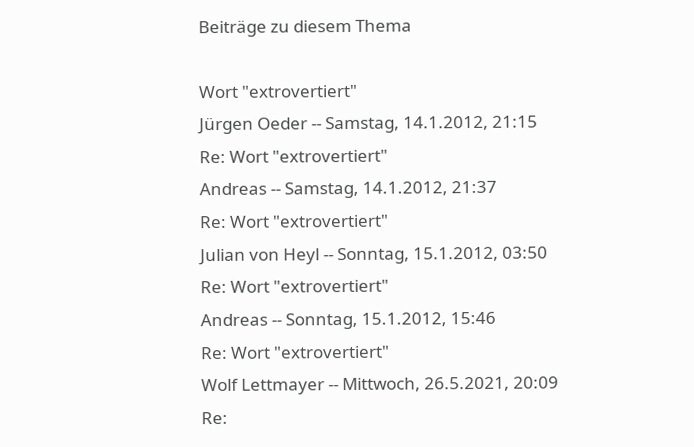Beiträge zu diesem Thema

Wort "extrovertiert"
Jürgen Oeder -- Samstag, 14.1.2012, 21:15
Re: Wort "extrovertiert"
Andreas -- Samstag, 14.1.2012, 21:37
Re: Wort "extrovertiert"
Julian von Heyl -- Sonntag, 15.1.2012, 03:50
Re: Wort "extrovertiert"
Andreas -- Sonntag, 15.1.2012, 15:46
Re: Wort "extrovertiert"
Wolf Lettmayer -- Mittwoch, 26.5.2021, 20:09
Re: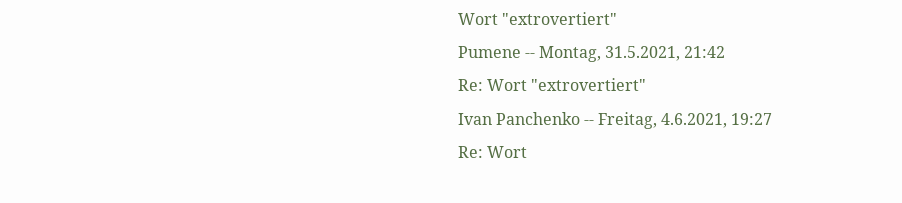Wort "extrovertiert"
Pumene -- Montag, 31.5.2021, 21:42
Re: Wort "extrovertiert"
Ivan Panchenko -- Freitag, 4.6.2021, 19:27
Re: Wort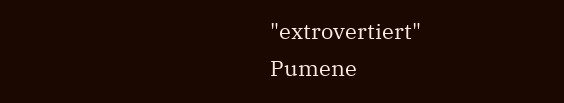"extrovertiert"
Pumene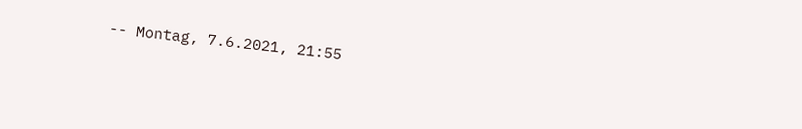-- Montag, 7.6.2021, 21:55